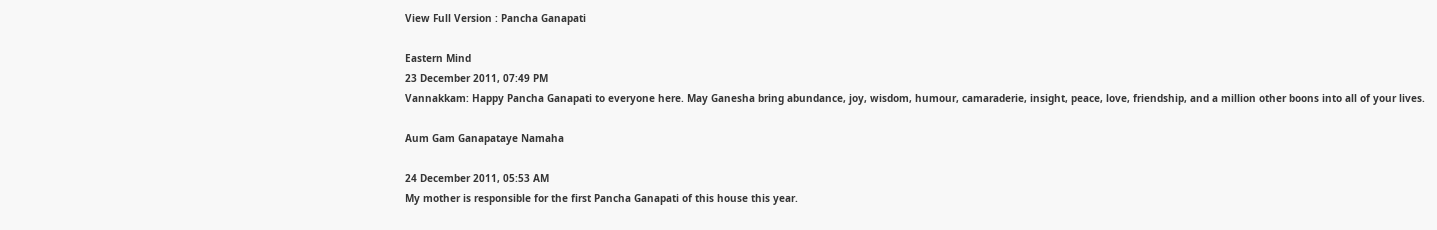View Full Version : Pancha Ganapati

Eastern Mind
23 December 2011, 07:49 PM
Vannakkam: Happy Pancha Ganapati to everyone here. May Ganesha bring abundance, joy, wisdom, humour, camaraderie, insight, peace, love, friendship, and a million other boons into all of your lives.

Aum Gam Ganapataye Namaha

24 December 2011, 05:53 AM
My mother is responsible for the first Pancha Ganapati of this house this year.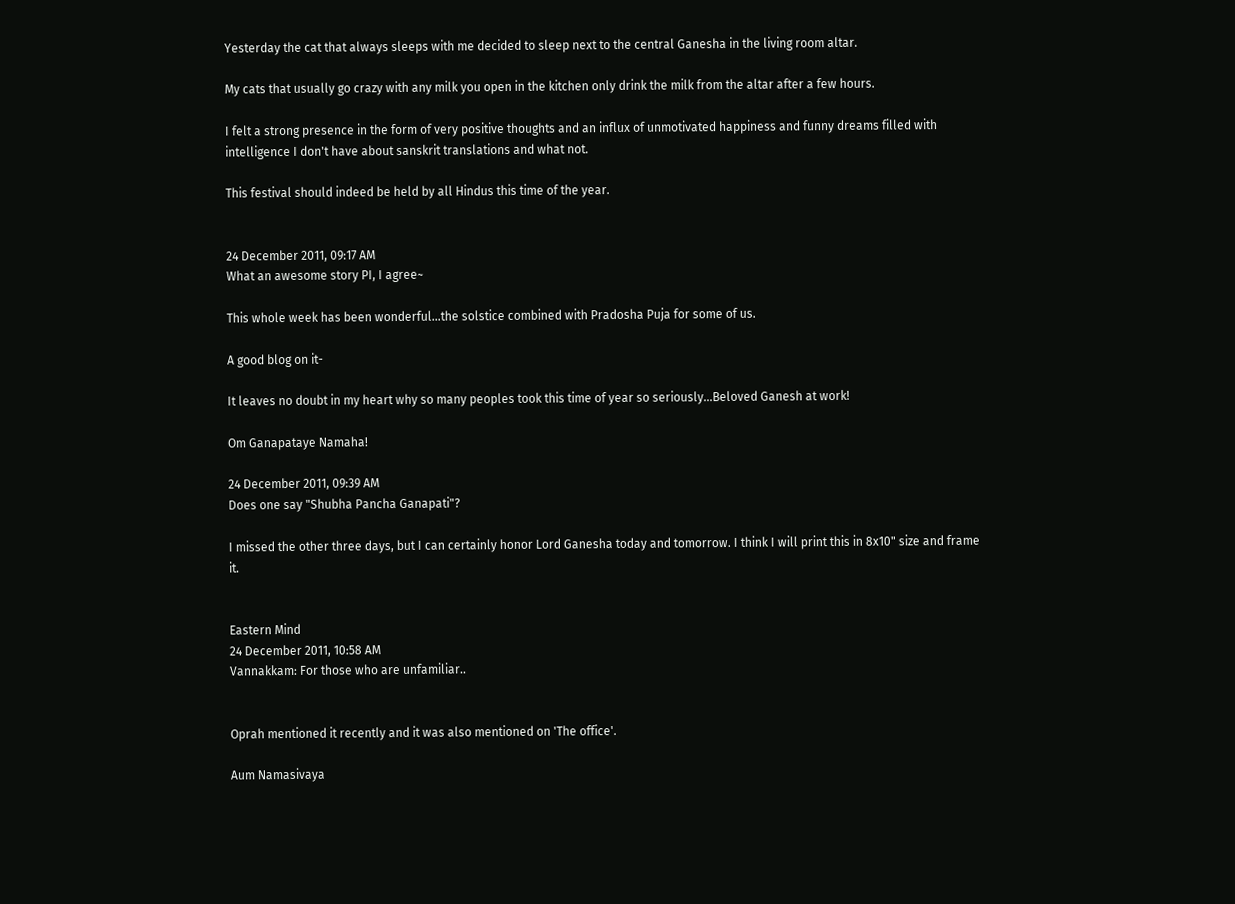Yesterday the cat that always sleeps with me decided to sleep next to the central Ganesha in the living room altar.

My cats that usually go crazy with any milk you open in the kitchen only drink the milk from the altar after a few hours.

I felt a strong presence in the form of very positive thoughts and an influx of unmotivated happiness and funny dreams filled with intelligence I don't have about sanskrit translations and what not.

This festival should indeed be held by all Hindus this time of the year.


24 December 2011, 09:17 AM
What an awesome story PI, I agree~

This whole week has been wonderful...the solstice combined with Pradosha Puja for some of us.

A good blog on it-

It leaves no doubt in my heart why so many peoples took this time of year so seriously...Beloved Ganesh at work!

Om Ganapataye Namaha!

24 December 2011, 09:39 AM
Does one say "Shubha Pancha Ganapati"?

I missed the other three days, but I can certainly honor Lord Ganesha today and tomorrow. I think I will print this in 8x10" size and frame it.


Eastern Mind
24 December 2011, 10:58 AM
Vannakkam: For those who are unfamiliar..


Oprah mentioned it recently and it was also mentioned on 'The office'.

Aum Namasivaya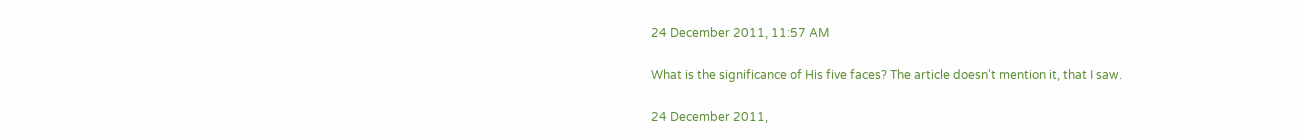24 December 2011, 11:57 AM

What is the significance of His five faces? The article doesn't mention it, that I saw.

24 December 2011,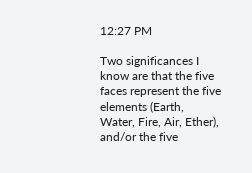12:27 PM

Two significances I know are that the five faces represent the five elements (Earth, Water, Fire, Air, Ether), and/or the five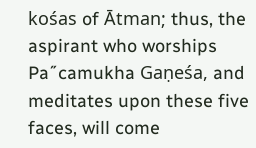kośas of Ātman; thus, the aspirant who worships Pa˝camukha Gaṇeśa, and meditates upon these five faces, will come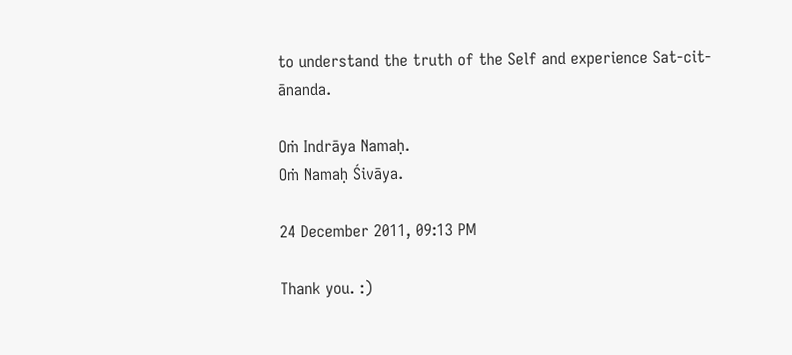to understand the truth of the Self and experience Sat-cit-ānanda.

Oṁ Indrāya Namaḥ.
Oṁ Namaḥ Śivāya.

24 December 2011, 09:13 PM

Thank you. :)